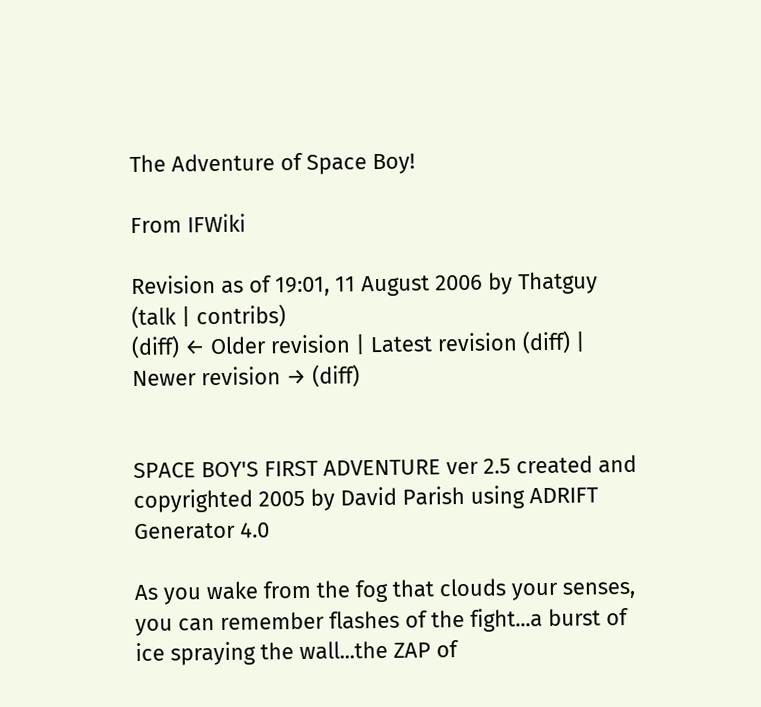The Adventure of Space Boy!

From IFWiki

Revision as of 19:01, 11 August 2006 by Thatguy (talk | contribs)
(diff) ← Older revision | Latest revision (diff) | Newer revision → (diff)


SPACE BOY'S FIRST ADVENTURE ver 2.5 created and copyrighted 2005 by David Parish using ADRIFT Generator 4.0

As you wake from the fog that clouds your senses, you can remember flashes of the fight...a burst of ice spraying the wall...the ZAP of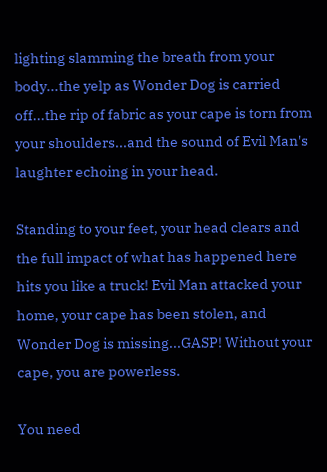lighting slamming the breath from your body...the yelp as Wonder Dog is carried off...the rip of fabric as your cape is torn from your shoulders...and the sound of Evil Man's laughter echoing in your head.

Standing to your feet, your head clears and the full impact of what has happened here hits you like a truck! Evil Man attacked your home, your cape has been stolen, and Wonder Dog is missing...GASP! Without your cape, you are powerless.

You need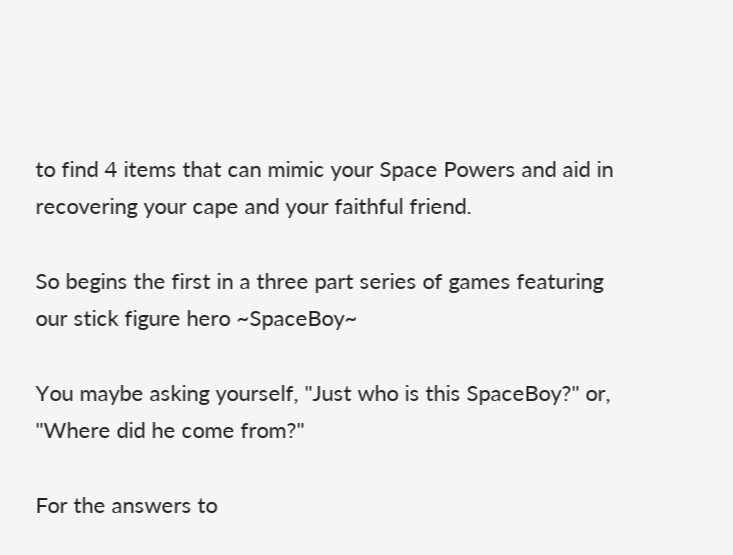to find 4 items that can mimic your Space Powers and aid in recovering your cape and your faithful friend.

So begins the first in a three part series of games featuring our stick figure hero ~SpaceBoy~

You maybe asking yourself, "Just who is this SpaceBoy?" or, "Where did he come from?"

For the answers to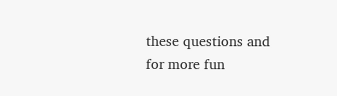these questions and for more fun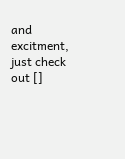and excitment, just check out []